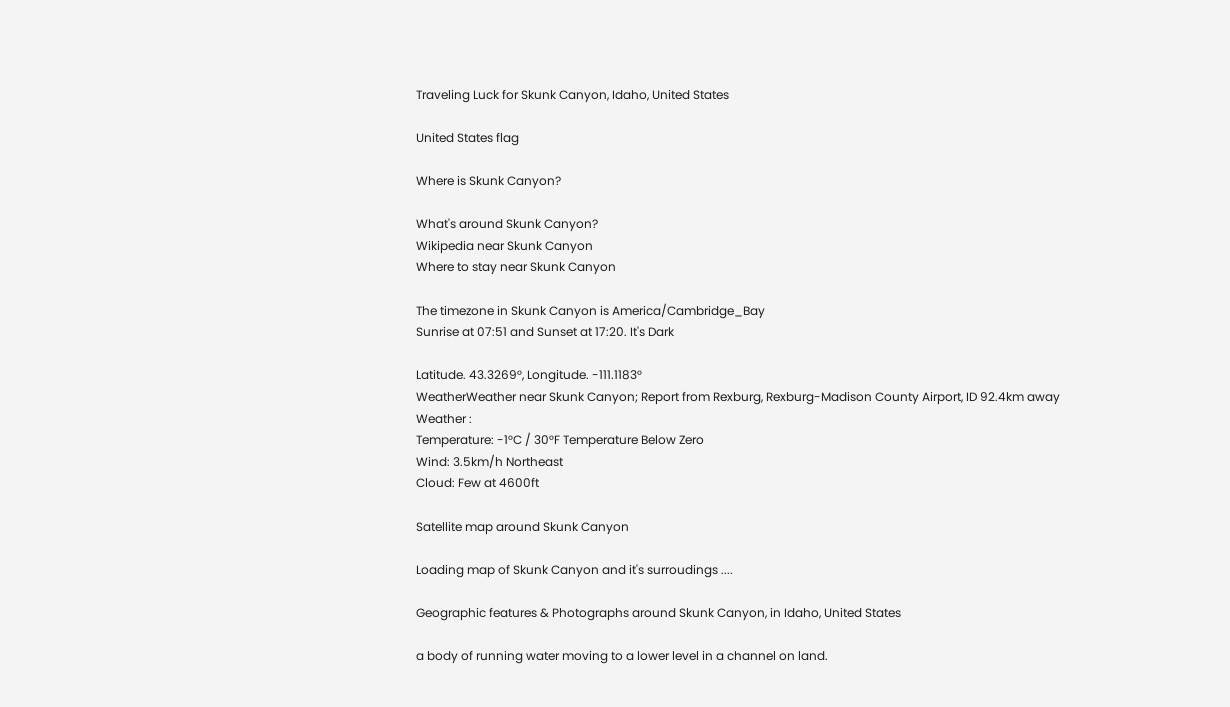Traveling Luck for Skunk Canyon, Idaho, United States

United States flag

Where is Skunk Canyon?

What's around Skunk Canyon?
Wikipedia near Skunk Canyon
Where to stay near Skunk Canyon

The timezone in Skunk Canyon is America/Cambridge_Bay
Sunrise at 07:51 and Sunset at 17:20. It's Dark

Latitude. 43.3269°, Longitude. -111.1183°
WeatherWeather near Skunk Canyon; Report from Rexburg, Rexburg-Madison County Airport, ID 92.4km away
Weather :
Temperature: -1°C / 30°F Temperature Below Zero
Wind: 3.5km/h Northeast
Cloud: Few at 4600ft

Satellite map around Skunk Canyon

Loading map of Skunk Canyon and it's surroudings ....

Geographic features & Photographs around Skunk Canyon, in Idaho, United States

a body of running water moving to a lower level in a channel on land.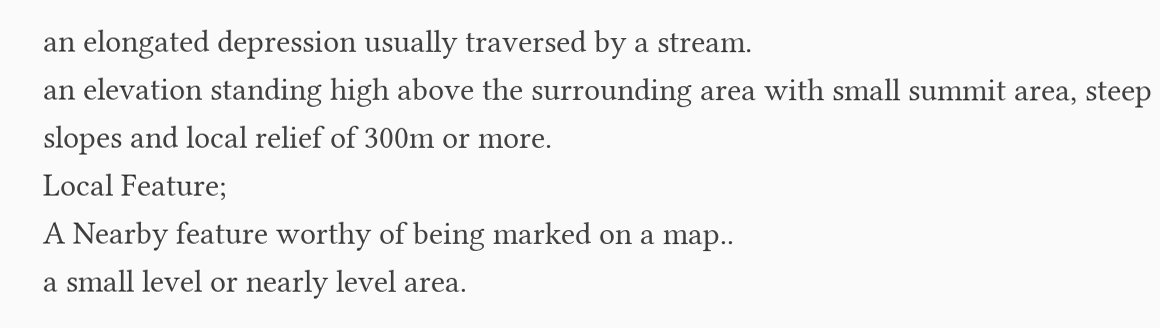an elongated depression usually traversed by a stream.
an elevation standing high above the surrounding area with small summit area, steep slopes and local relief of 300m or more.
Local Feature;
A Nearby feature worthy of being marked on a map..
a small level or nearly level area.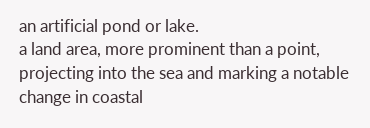an artificial pond or lake.
a land area, more prominent than a point, projecting into the sea and marking a notable change in coastal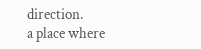direction.
a place where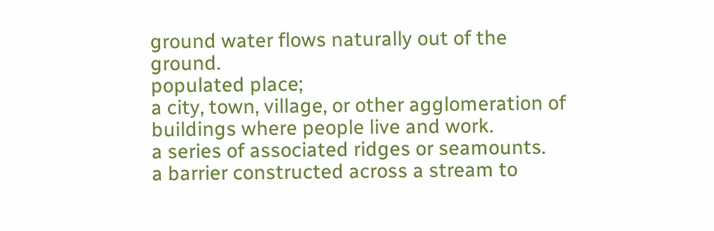ground water flows naturally out of the ground.
populated place;
a city, town, village, or other agglomeration of buildings where people live and work.
a series of associated ridges or seamounts.
a barrier constructed across a stream to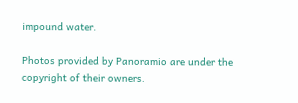impound water.

Photos provided by Panoramio are under the copyright of their owners.